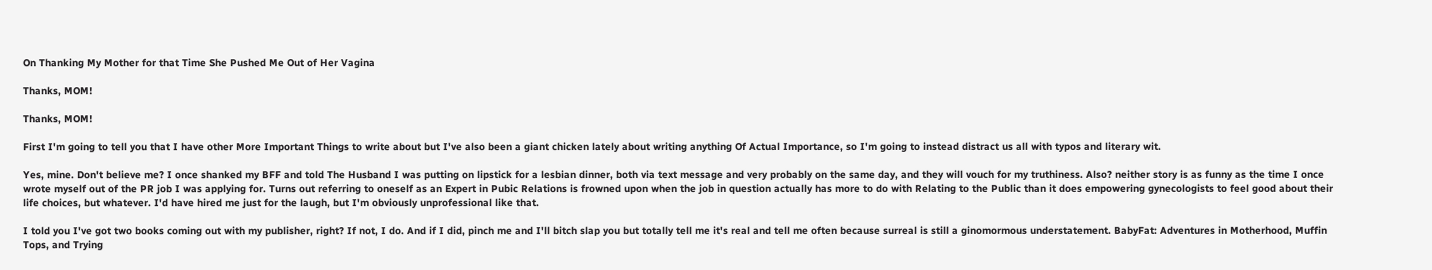On Thanking My Mother for that Time She Pushed Me Out of Her Vagina

Thanks, MOM!

Thanks, MOM!

First I'm going to tell you that I have other More Important Things to write about but I've also been a giant chicken lately about writing anything Of Actual Importance, so I'm going to instead distract us all with typos and literary wit.

Yes, mine. Don't believe me? I once shanked my BFF and told The Husband I was putting on lipstick for a lesbian dinner, both via text message and very probably on the same day, and they will vouch for my truthiness. Also? neither story is as funny as the time I once wrote myself out of the PR job I was applying for. Turns out referring to oneself as an Expert in Pubic Relations is frowned upon when the job in question actually has more to do with Relating to the Public than it does empowering gynecologists to feel good about their life choices, but whatever. I'd have hired me just for the laugh, but I'm obviously unprofessional like that.

I told you I've got two books coming out with my publisher, right? If not, I do. And if I did, pinch me and I'll bitch slap you but totally tell me it's real and tell me often because surreal is still a ginomormous understatement. BabyFat: Adventures in Motherhood, Muffin Tops, and Trying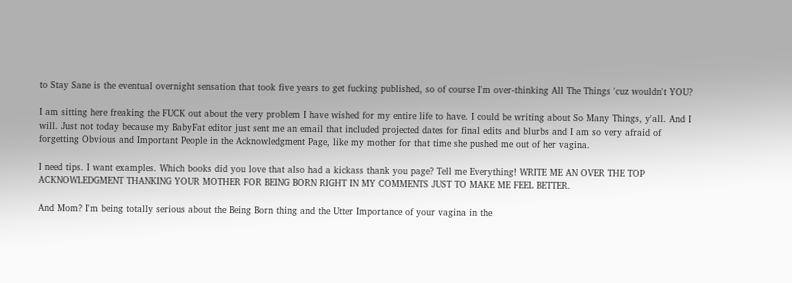to Stay Sane is the eventual overnight sensation that took five years to get fucking published, so of course I'm over-thinking All The Things 'cuz wouldn't YOU?

I am sitting here freaking the FUCK out about the very problem I have wished for my entire life to have. I could be writing about So Many Things, y'all. And I will. Just not today because my BabyFat editor just sent me an email that included projected dates for final edits and blurbs and I am so very afraid of forgetting Obvious and Important People in the Acknowledgment Page, like my mother for that time she pushed me out of her vagina.

I need tips. I want examples. Which books did you love that also had a kickass thank you page? Tell me Everything! WRITE ME AN OVER THE TOP ACKNOWLEDGMENT THANKING YOUR MOTHER FOR BEING BORN RIGHT IN MY COMMENTS JUST TO MAKE ME FEEL BETTER.

And Mom? I'm being totally serious about the Being Born thing and the Utter Importance of your vagina in the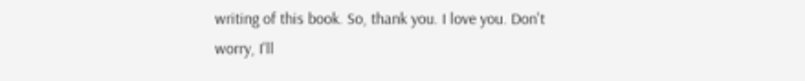writing of this book. So, thank you. I love you. Don't worry, I'll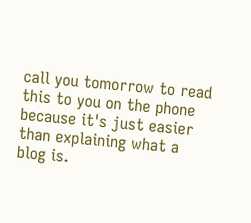call you tomorrow to read this to you on the phone because it's just easier than explaining what a blog is.